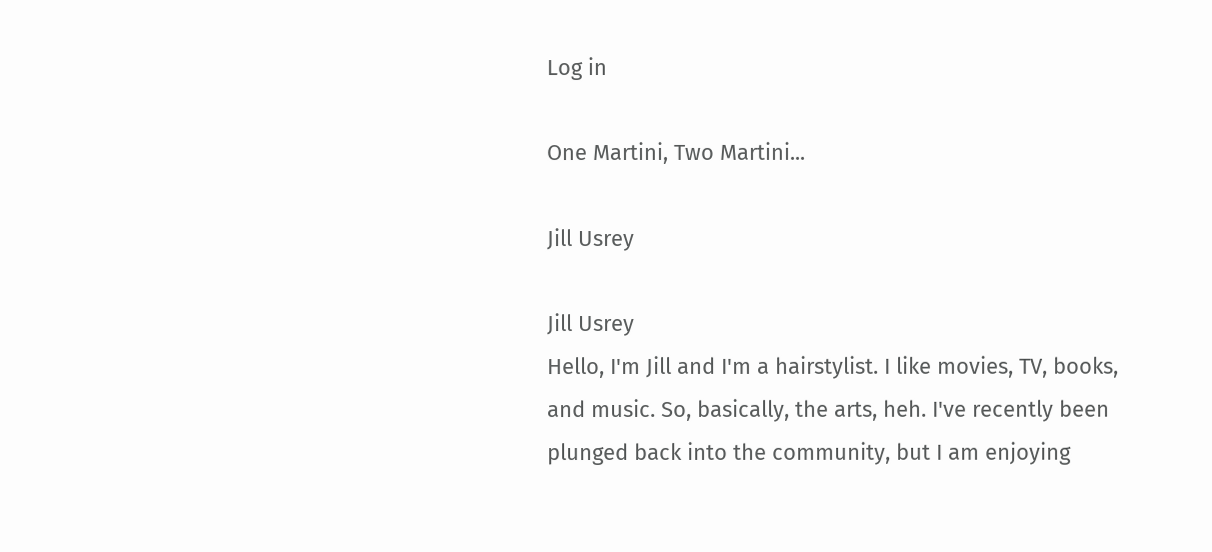Log in

One Martini, Two Martini...

Jill Usrey

Jill Usrey
Hello, I'm Jill and I'm a hairstylist. I like movies, TV, books, and music. So, basically, the arts, heh. I've recently been plunged back into the community, but I am enjoying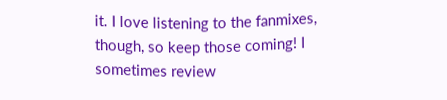it. I love listening to the fanmixes, though, so keep those coming! I sometimes review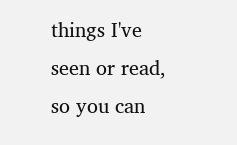things I've seen or read, so you can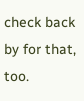check back by for that, too.